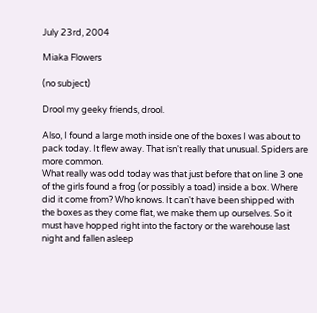July 23rd, 2004

Miaka Flowers

(no subject)

Drool my geeky friends, drool.

Also, I found a large moth inside one of the boxes I was about to pack today. It flew away. That isn't really that unusual. Spiders are more common.
What really was odd today was that just before that on line 3 one of the girls found a frog (or possibly a toad) inside a box. Where did it come from? Who knows. It can't have been shipped with the boxes as they come flat, we make them up ourselves. So it must have hopped right into the factory or the warehouse last night and fallen asleep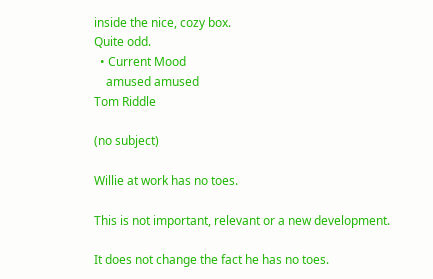inside the nice, cozy box.
Quite odd.
  • Current Mood
    amused amused
Tom Riddle

(no subject)

Willie at work has no toes.

This is not important, relevant or a new development.

It does not change the fact he has no toes.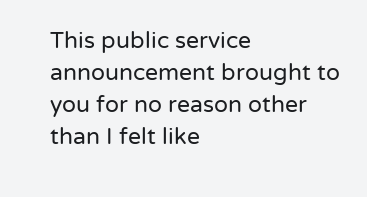This public service announcement brought to you for no reason other than I felt like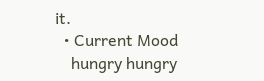it.
  • Current Mood
    hungry hungry